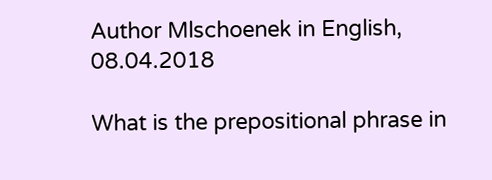Author Mlschoenek in English, 08.04.2018

What is the prepositional phrase in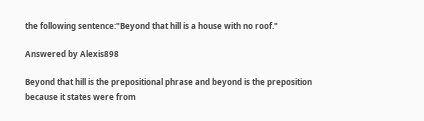the following sentence:"Beyond that hill is a house with no roof."

Answered by Alexis898

Beyond that hill is the prepositional phrase and beyond is the preposition because it states were from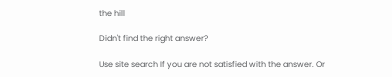the hill

Didn't find the right answer?

Use site search If you are not satisfied with the answer. Or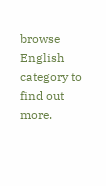browse English category to find out more.